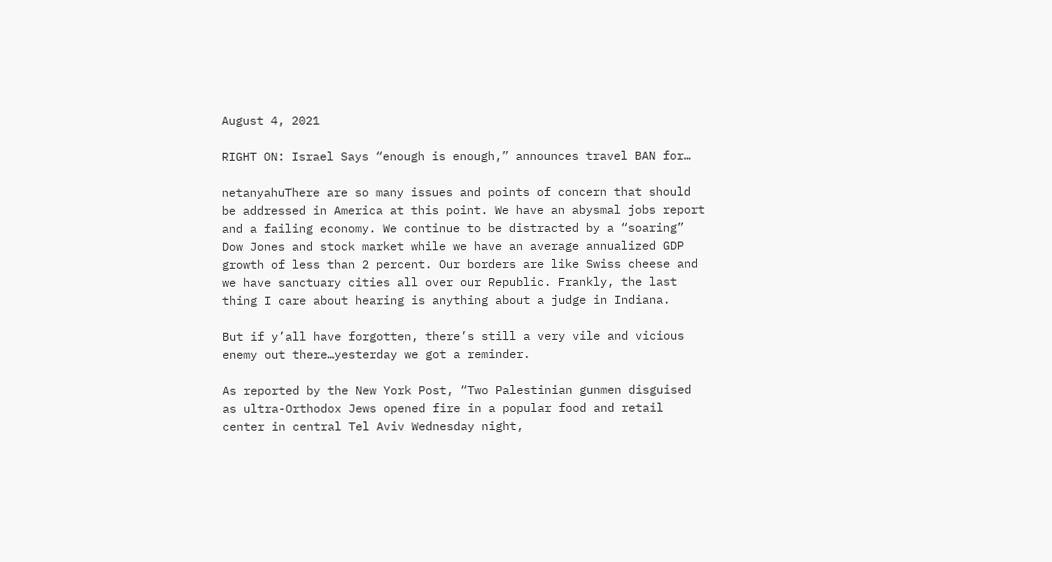August 4, 2021

RIGHT ON: Israel Says “enough is enough,” announces travel BAN for…

netanyahuThere are so many issues and points of concern that should be addressed in America at this point. We have an abysmal jobs report and a failing economy. We continue to be distracted by a “soaring” Dow Jones and stock market while we have an average annualized GDP growth of less than 2 percent. Our borders are like Swiss cheese and we have sanctuary cities all over our Republic. Frankly, the last thing I care about hearing is anything about a judge in Indiana.

But if y’all have forgotten, there’s still a very vile and vicious enemy out there…yesterday we got a reminder.

As reported by the New York Post, “Two Palestinian gunmen disguised as ultra-Orthodox Jews opened fire in a popular food and retail center in central Tel Aviv Wednesday night,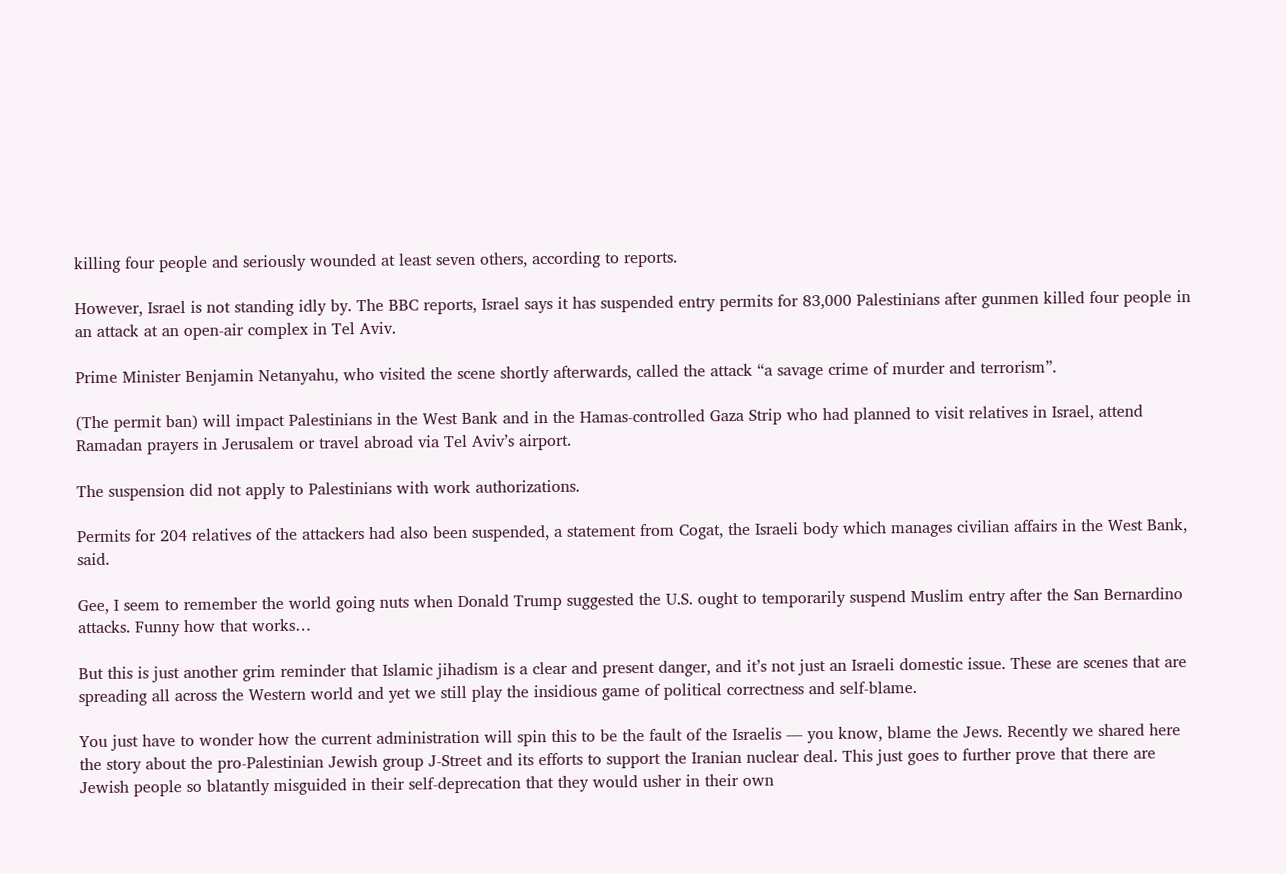killing four people and seriously wounded at least seven others, according to reports.

However, Israel is not standing idly by. The BBC reports, Israel says it has suspended entry permits for 83,000 Palestinians after gunmen killed four people in an attack at an open-air complex in Tel Aviv.

Prime Minister Benjamin Netanyahu, who visited the scene shortly afterwards, called the attack “a savage crime of murder and terrorism”.

(The permit ban) will impact Palestinians in the West Bank and in the Hamas-controlled Gaza Strip who had planned to visit relatives in Israel, attend Ramadan prayers in Jerusalem or travel abroad via Tel Aviv’s airport.

The suspension did not apply to Palestinians with work authorizations.

Permits for 204 relatives of the attackers had also been suspended, a statement from Cogat, the Israeli body which manages civilian affairs in the West Bank, said.

Gee, I seem to remember the world going nuts when Donald Trump suggested the U.S. ought to temporarily suspend Muslim entry after the San Bernardino attacks. Funny how that works…

But this is just another grim reminder that Islamic jihadism is a clear and present danger, and it’s not just an Israeli domestic issue. These are scenes that are spreading all across the Western world and yet we still play the insidious game of political correctness and self-blame.

You just have to wonder how the current administration will spin this to be the fault of the Israelis — you know, blame the Jews. Recently we shared here the story about the pro-Palestinian Jewish group J-Street and its efforts to support the Iranian nuclear deal. This just goes to further prove that there are Jewish people so blatantly misguided in their self-deprecation that they would usher in their own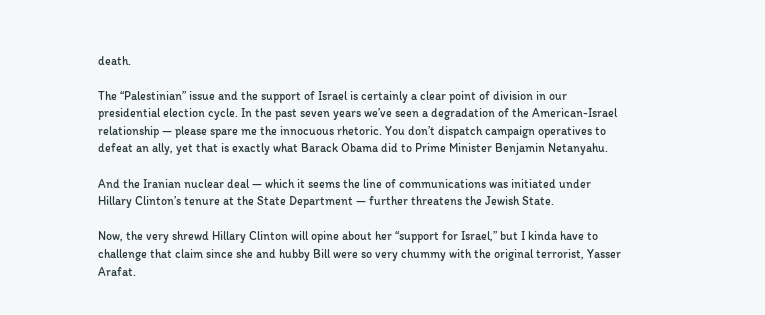death.

The “Palestinian” issue and the support of Israel is certainly a clear point of division in our presidential election cycle. In the past seven years we’ve seen a degradation of the American-Israel relationship — please spare me the innocuous rhetoric. You don’t dispatch campaign operatives to defeat an ally, yet that is exactly what Barack Obama did to Prime Minister Benjamin Netanyahu.

And the Iranian nuclear deal — which it seems the line of communications was initiated under Hillary Clinton’s tenure at the State Department — further threatens the Jewish State.

Now, the very shrewd Hillary Clinton will opine about her “support for Israel,” but I kinda have to challenge that claim since she and hubby Bill were so very chummy with the original terrorist, Yasser Arafat.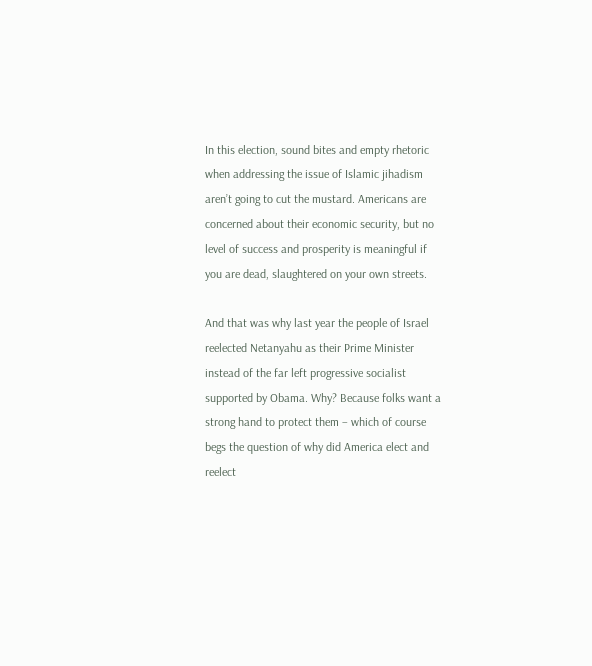In this election, sound bites and empty rhetoric when addressing the issue of Islamic jihadism aren’t going to cut the mustard. Americans are concerned about their economic security, but no level of success and prosperity is meaningful if you are dead, slaughtered on your own streets.

And that was why last year the people of Israel reelected Netanyahu as their Prime Minister instead of the far left progressive socialist supported by Obama. Why? Because folks want a strong hand to protect them – which of course begs the question of why did America elect and reelect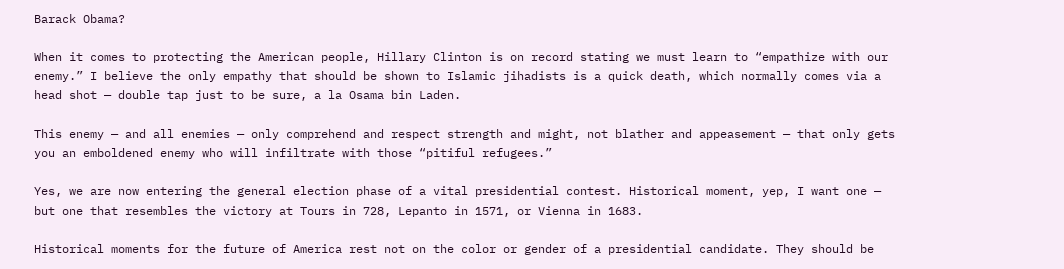Barack Obama?

When it comes to protecting the American people, Hillary Clinton is on record stating we must learn to “empathize with our enemy.” I believe the only empathy that should be shown to Islamic jihadists is a quick death, which normally comes via a head shot — double tap just to be sure, a la Osama bin Laden.

This enemy — and all enemies — only comprehend and respect strength and might, not blather and appeasement — that only gets you an emboldened enemy who will infiltrate with those “pitiful refugees.”

Yes, we are now entering the general election phase of a vital presidential contest. Historical moment, yep, I want one — but one that resembles the victory at Tours in 728, Lepanto in 1571, or Vienna in 1683.

Historical moments for the future of America rest not on the color or gender of a presidential candidate. They should be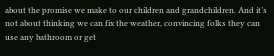about the promise we make to our children and grandchildren. And it’s not about thinking we can fix the weather, convincing folks they can use any bathroom or get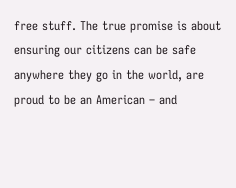free stuff. The true promise is about ensuring our citizens can be safe anywhere they go in the world, are proud to be an American – and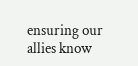ensuring our allies know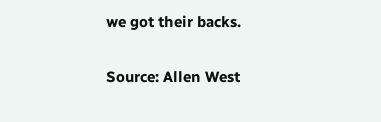we got their backs.

Source: Allen West